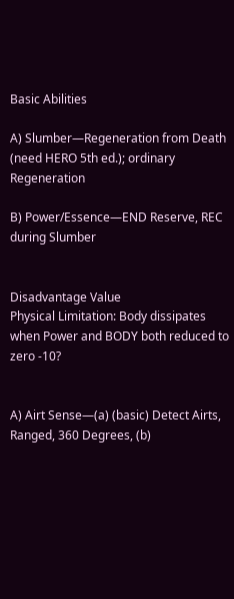Basic Abilities

A) Slumber—Regeneration from Death (need HERO 5th ed.); ordinary Regeneration

B) Power/Essence—END Reserve, REC during Slumber


Disadvantage Value
Physical Limitation: Body dissipates when Power and BODY both reduced to zero -10?


A) Airt Sense—(a) (basic) Detect Airts, Ranged, 360 Degrees, (b)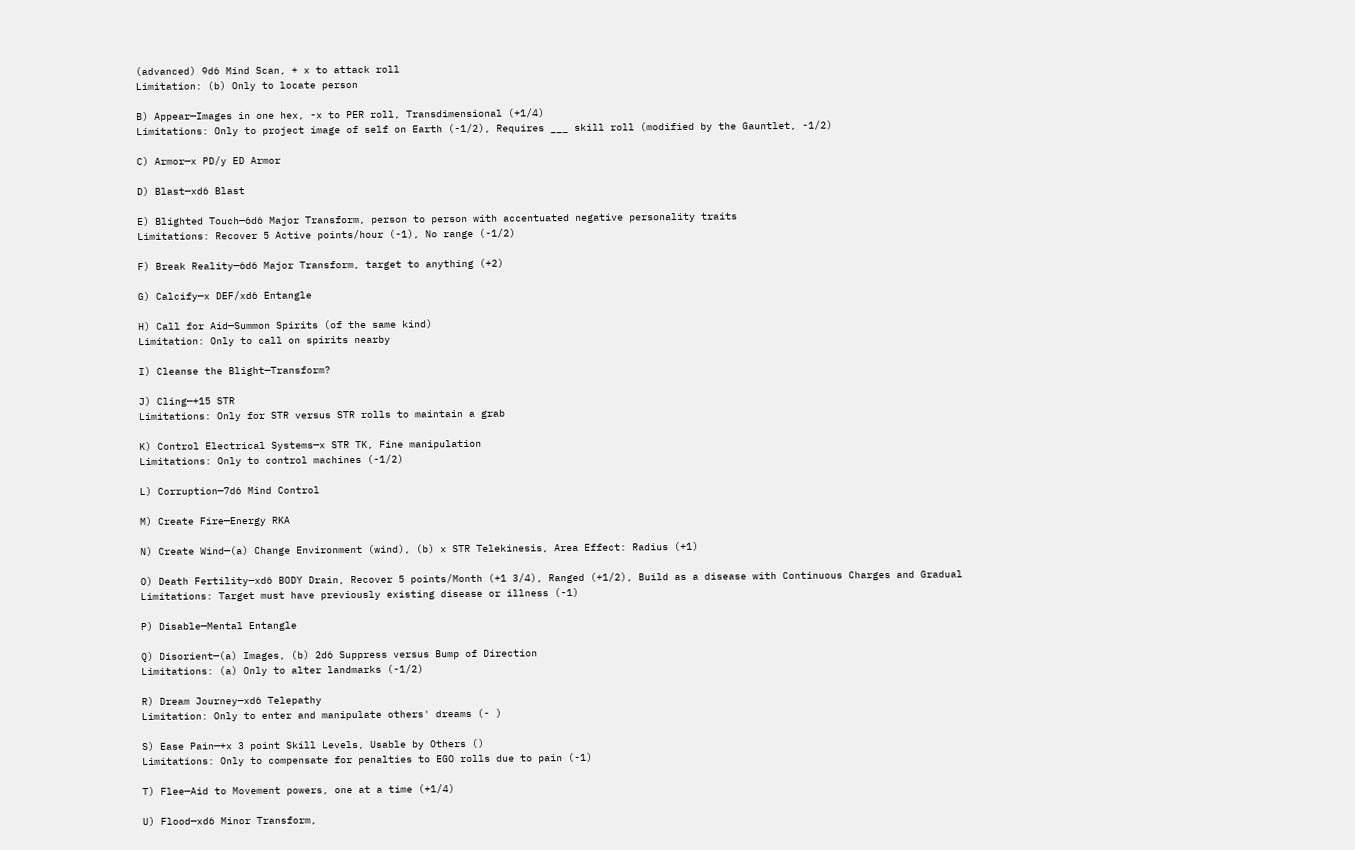(advanced) 9d6 Mind Scan, + x to attack roll
Limitation: (b) Only to locate person

B) Appear—Images in one hex, -x to PER roll, Transdimensional (+1/4)
Limitations: Only to project image of self on Earth (-1/2), Requires ___ skill roll (modified by the Gauntlet, -1/2)

C) Armor—x PD/y ED Armor

D) Blast—xd6 Blast

E) Blighted Touch—6d6 Major Transform, person to person with accentuated negative personality traits
Limitations: Recover 5 Active points/hour (-1), No range (-1/2)

F) Break Reality—6d6 Major Transform, target to anything (+2)

G) Calcify—x DEF/xd6 Entangle

H) Call for Aid—Summon Spirits (of the same kind)
Limitation: Only to call on spirits nearby

I) Cleanse the Blight—Transform?

J) Cling—+15 STR
Limitations: Only for STR versus STR rolls to maintain a grab

K) Control Electrical Systems—x STR TK, Fine manipulation
Limitations: Only to control machines (-1/2)

L) Corruption—7d6 Mind Control

M) Create Fire—Energy RKA

N) Create Wind—(a) Change Environment (wind), (b) x STR Telekinesis, Area Effect: Radius (+1)

O) Death Fertility—xd6 BODY Drain, Recover 5 points/Month (+1 3/4), Ranged (+1/2), Build as a disease with Continuous Charges and Gradual
Limitations: Target must have previously existing disease or illness (-1)

P) Disable—Mental Entangle

Q) Disorient—(a) Images, (b) 2d6 Suppress versus Bump of Direction
Limitations: (a) Only to alter landmarks (-1/2)

R) Dream Journey—xd6 Telepathy
Limitation: Only to enter and manipulate others' dreams (- )

S) Ease Pain—+x 3 point Skill Levels, Usable by Others ()
Limitations: Only to compensate for penalties to EGO rolls due to pain (-1)

T) Flee—Aid to Movement powers, one at a time (+1/4)

U) Flood—xd6 Minor Transform,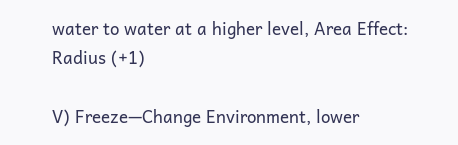water to water at a higher level, Area Effect: Radius (+1)

V) Freeze—Change Environment, lower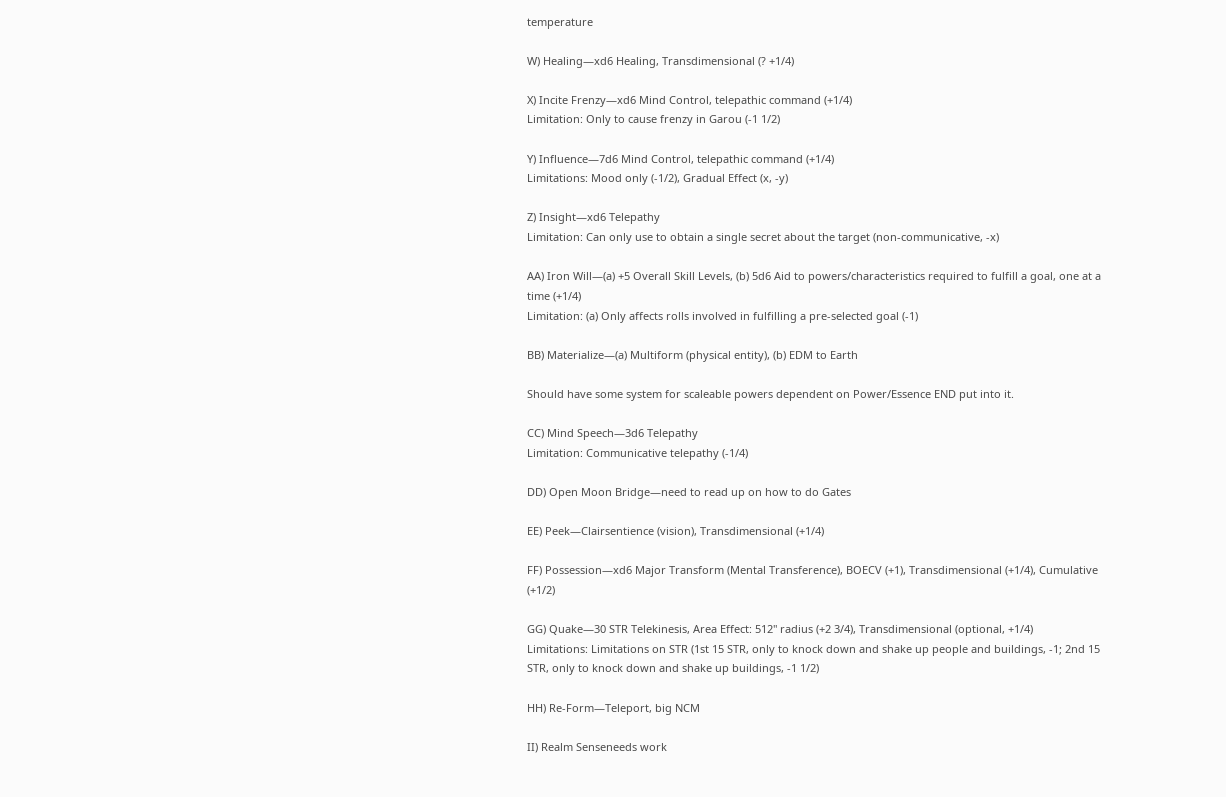temperature

W) Healing—xd6 Healing, Transdimensional (? +1/4)

X) Incite Frenzy—xd6 Mind Control, telepathic command (+1/4)
Limitation: Only to cause frenzy in Garou (-1 1/2)

Y) Influence—7d6 Mind Control, telepathic command (+1/4)
Limitations: Mood only (-1/2), Gradual Effect (x, -y)

Z) Insight—xd6 Telepathy
Limitation: Can only use to obtain a single secret about the target (non-communicative, -x)

AA) Iron Will—(a) +5 Overall Skill Levels, (b) 5d6 Aid to powers/characteristics required to fulfill a goal, one at a time (+1/4)
Limitation: (a) Only affects rolls involved in fulfilling a pre-selected goal (-1)

BB) Materialize—(a) Multiform (physical entity), (b) EDM to Earth

Should have some system for scaleable powers dependent on Power/Essence END put into it.

CC) Mind Speech—3d6 Telepathy
Limitation: Communicative telepathy (-1/4)

DD) Open Moon Bridge—need to read up on how to do Gates

EE) Peek—Clairsentience (vision), Transdimensional (+1/4)

FF) Possession—xd6 Major Transform (Mental Transference), BOECV (+1), Transdimensional (+1/4), Cumulative (+1/2)

GG) Quake—30 STR Telekinesis, Area Effect: 512" radius (+2 3/4), Transdimensional (optional, +1/4)
Limitations: Limitations on STR (1st 15 STR, only to knock down and shake up people and buildings, -1; 2nd 15 STR, only to knock down and shake up buildings, -1 1/2)

HH) Re-Form—Teleport, big NCM

II) Realm Senseneeds work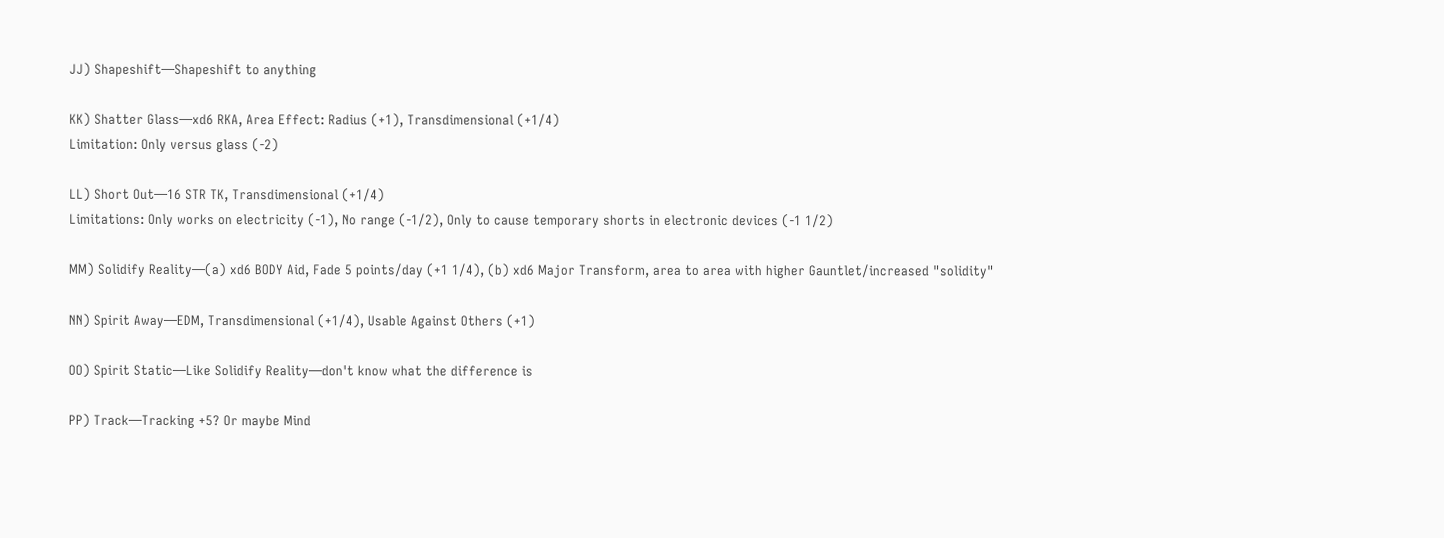JJ) Shapeshift—Shapeshift to anything

KK) Shatter Glass—xd6 RKA, Area Effect: Radius (+1), Transdimensional (+1/4)
Limitation: Only versus glass (-2)

LL) Short Out—16 STR TK, Transdimensional (+1/4)
Limitations: Only works on electricity (-1), No range (-1/2), Only to cause temporary shorts in electronic devices (-1 1/2)

MM) Solidify Reality—(a) xd6 BODY Aid, Fade 5 points/day (+1 1/4), (b) xd6 Major Transform, area to area with higher Gauntlet/increased "solidity"

NN) Spirit Away—EDM, Transdimensional (+1/4), Usable Against Others (+1)

OO) Spirit Static—Like Solidify Reality—don't know what the difference is

PP) Track—Tracking +5? Or maybe Mind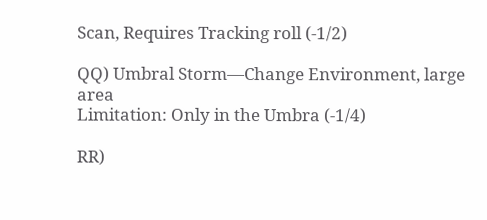Scan, Requires Tracking roll (-1/2)

QQ) Umbral Storm—Change Environment, large area
Limitation: Only in the Umbra (-1/4)

RR)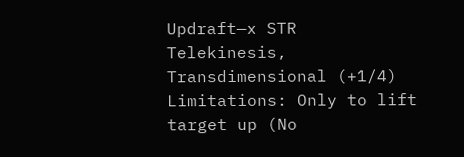Updraft—x STR Telekinesis, Transdimensional (+1/4)
Limitations: Only to lift target up (No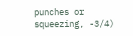punches or squeezing, -3/4)